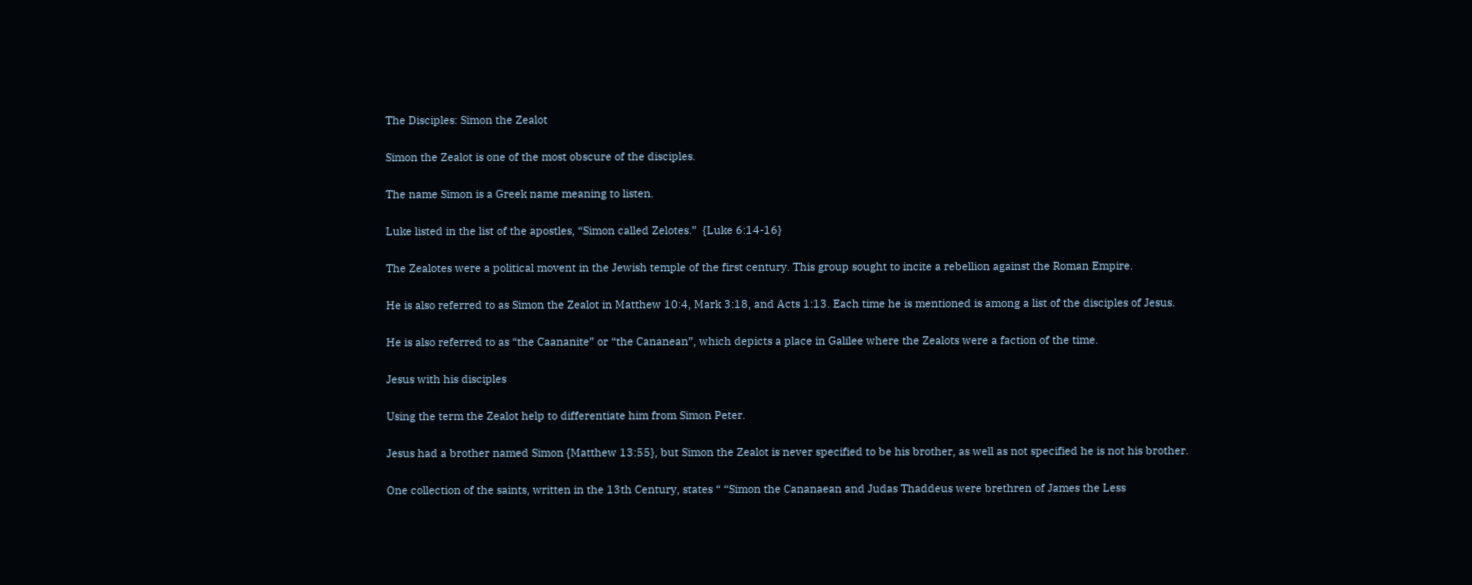The Disciples: Simon the Zealot

Simon the Zealot is one of the most obscure of the disciples.

The name Simon is a Greek name meaning to listen.

Luke listed in the list of the apostles, “Simon called Zelotes.”  {Luke 6:14-16}

The Zealotes were a political movent in the Jewish temple of the first century. This group sought to incite a rebellion against the Roman Empire.

He is also referred to as Simon the Zealot in Matthew 10:4, Mark 3:18, and Acts 1:13. Each time he is mentioned is among a list of the disciples of Jesus.

He is also referred to as “the Caananite” or “the Cananean”, which depicts a place in Galilee where the Zealots were a faction of the time.

Jesus with his disciples

Using the term the Zealot help to differentiate him from Simon Peter.

Jesus had a brother named Simon {Matthew 13:55}, but Simon the Zealot is never specified to be his brother, as well as not specified he is not his brother.

One collection of the saints, written in the 13th Century, states “ “Simon the Cananaean and Judas Thaddeus were brethren of James the Less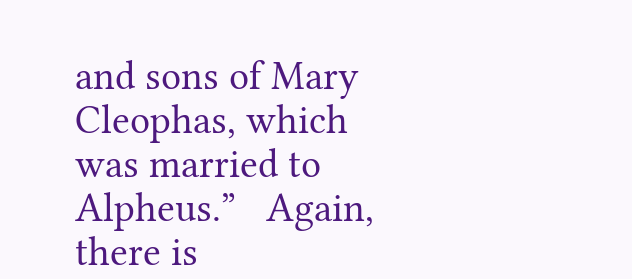and sons of Mary Cleophas, which was married to Alpheus.”   Again, there is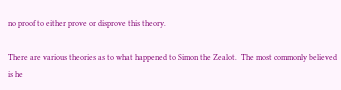no proof to either prove or disprove this theory.

There are various theories as to what happened to Simon the Zealot.  The most commonly believed is he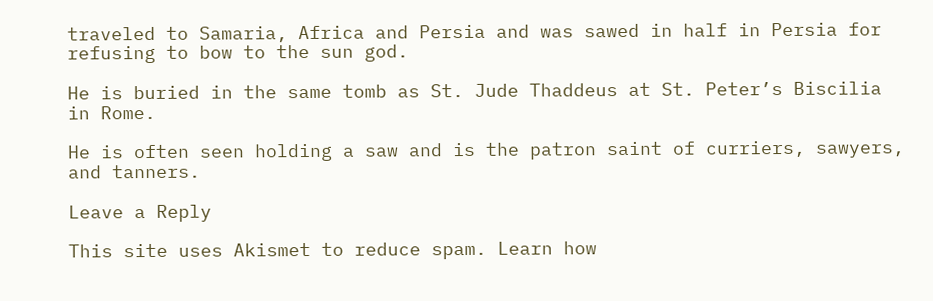traveled to Samaria, Africa and Persia and was sawed in half in Persia for refusing to bow to the sun god.

He is buried in the same tomb as St. Jude Thaddeus at St. Peter’s Biscilia in Rome.

He is often seen holding a saw and is the patron saint of curriers, sawyers, and tanners.

Leave a Reply

This site uses Akismet to reduce spam. Learn how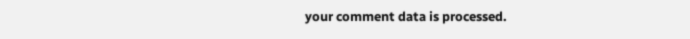your comment data is processed.